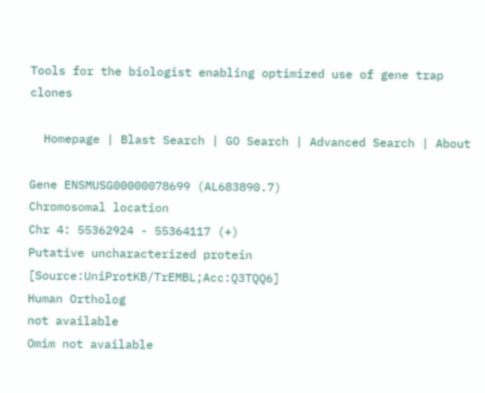Tools for the biologist enabling optimized use of gene trap clones

  Homepage | Blast Search | GO Search | Advanced Search | About

Gene ENSMUSG00000078699 (AL683890.7)
Chromosomal location
Chr 4: 55362924 - 55364117 (+)
Putative uncharacterized protein  [Source:UniProtKB/TrEMBL;Acc:Q3TQQ6]
Human Ortholog
not available
Omim not available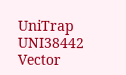UniTrap UNI38442
Vector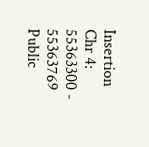Insertion
Chr 4: 55363300 - 55363769
Public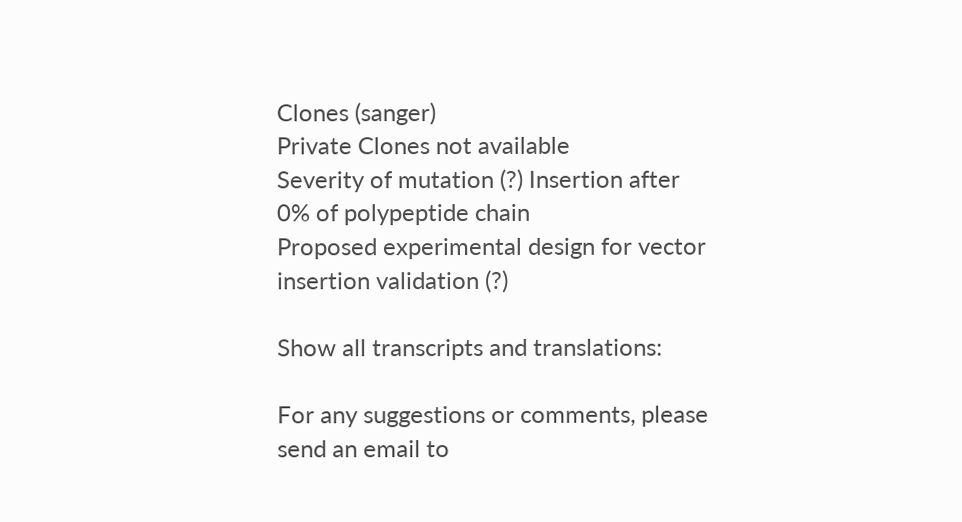Clones (sanger)
Private Clones not available
Severity of mutation (?) Insertion after 0% of polypeptide chain
Proposed experimental design for vector insertion validation (?)

Show all transcripts and translations:

For any suggestions or comments, please send an email to